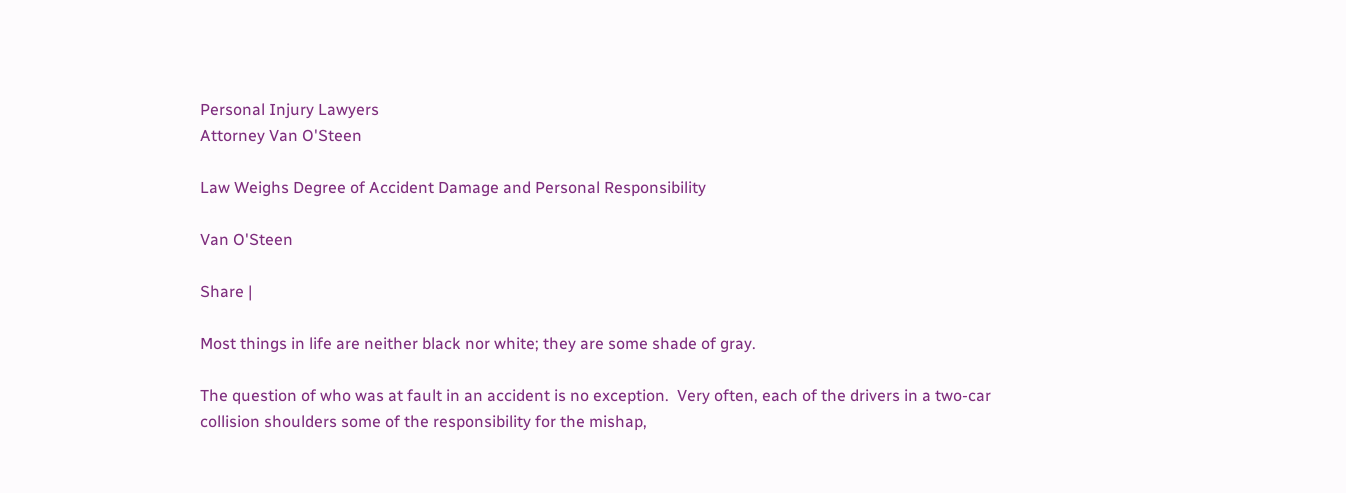Personal Injury Lawyers
Attorney Van O'Steen

Law Weighs Degree of Accident Damage and Personal Responsibility

Van O'Steen

Share |

Most things in life are neither black nor white; they are some shade of gray.

The question of who was at fault in an accident is no exception.  Very often, each of the drivers in a two-car collision shoulders some of the responsibility for the mishap,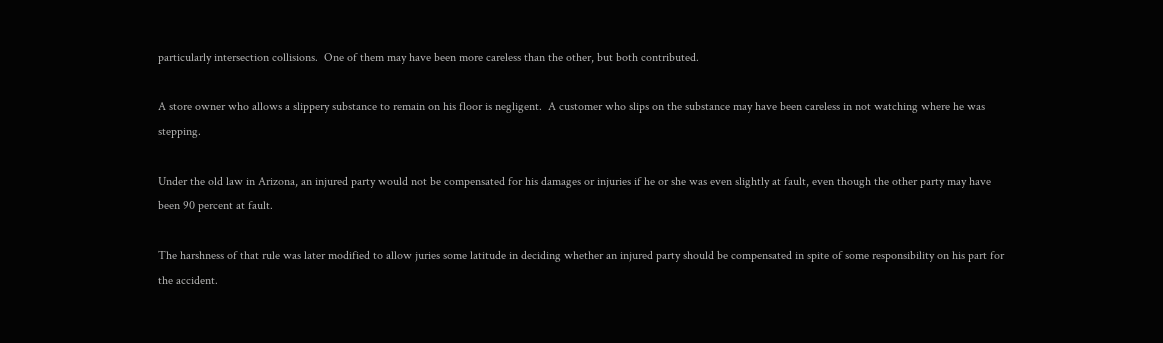particularly intersection collisions.  One of them may have been more careless than the other, but both contributed.

A store owner who allows a slippery substance to remain on his floor is negligent.  A customer who slips on the substance may have been careless in not watching where he was stepping.

Under the old law in Arizona, an injured party would not be compensated for his damages or injuries if he or she was even slightly at fault, even though the other party may have been 90 percent at fault.

The harshness of that rule was later modified to allow juries some latitude in deciding whether an injured party should be compensated in spite of some responsibility on his part for the accident.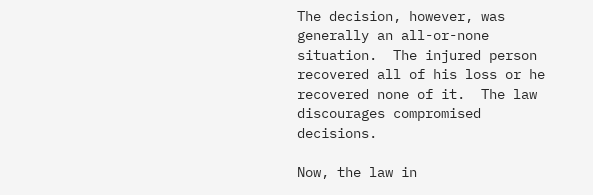The decision, however, was generally an all-or-none situation.  The injured person recovered all of his loss or he recovered none of it.  The law discourages compromised decisions.

Now, the law in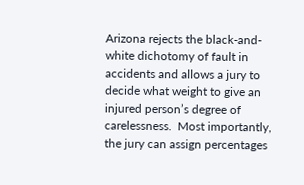Arizona rejects the black-and-white dichotomy of fault in accidents and allows a jury to decide what weight to give an injured person’s degree of carelessness.  Most importantly, the jury can assign percentages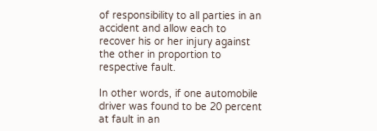of responsibility to all parties in an accident and allow each to recover his or her injury against the other in proportion to respective fault.

In other words, if one automobile driver was found to be 20 percent at fault in an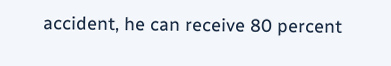accident, he can receive 80 percent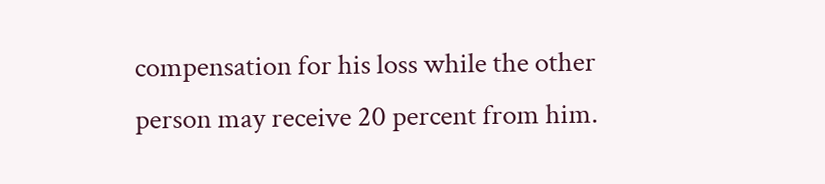compensation for his loss while the other person may receive 20 percent from him.